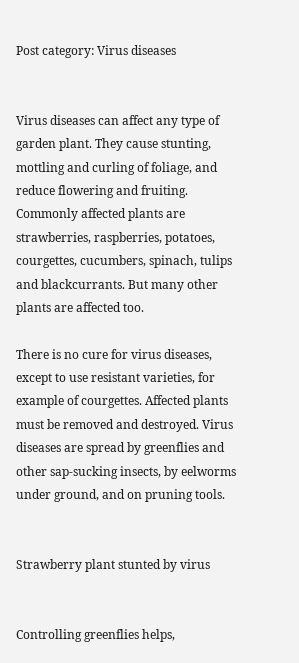Post category: Virus diseases


Virus diseases can affect any type of garden plant. They cause stunting, mottling and curling of foliage, and reduce flowering and fruiting. Commonly affected plants are strawberries, raspberries, potatoes, courgettes, cucumbers, spinach, tulips and blackcurrants. But many other plants are affected too.

There is no cure for virus diseases, except to use resistant varieties, for example of courgettes. Affected plants must be removed and destroyed. Virus diseases are spread by greenflies and other sap-sucking insects, by eelworms under ground, and on pruning tools.


Strawberry plant stunted by virus


Controlling greenflies helps,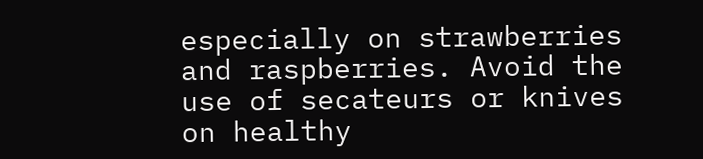especially on strawberries and raspberries. Avoid the use of secateurs or knives on healthy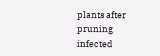plants after pruning infected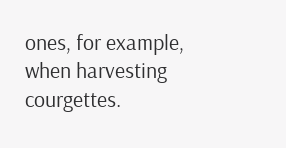ones, for example, when harvesting courgettes.